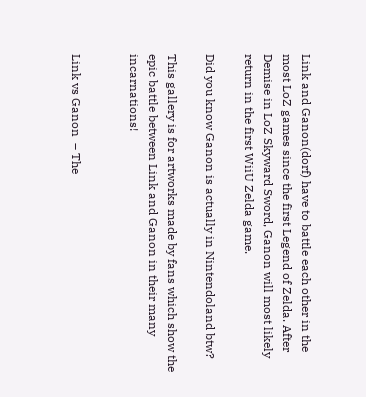Link and Ganon(dorf) have to battle each other in the most LoZ games since the first Legend of Zelda. After Demise in LoZ Skyward Sword, Ganon will most likely return in the first WiiU Zelda game.

Did you know Ganon is actually in Nintendoland btw?

This gallery is for artworks made by fans which show the epic battle between Link and Ganon in their many incarnations!


Link vs Ganon  – The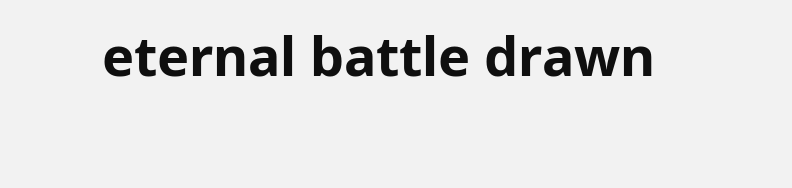eternal battle drawn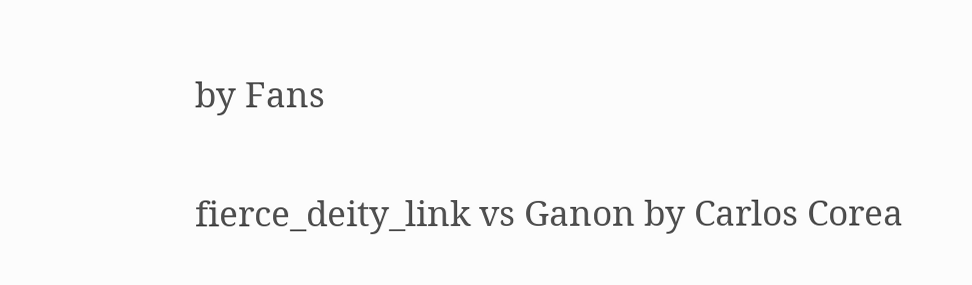by Fans

fierce_deity_link vs Ganon by Carlos Corea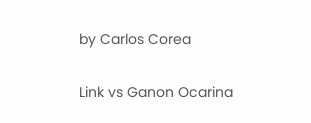by Carlos Corea

Link vs Ganon Ocarina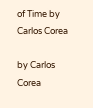of Time by Carlos Corea

by Carlos Corea